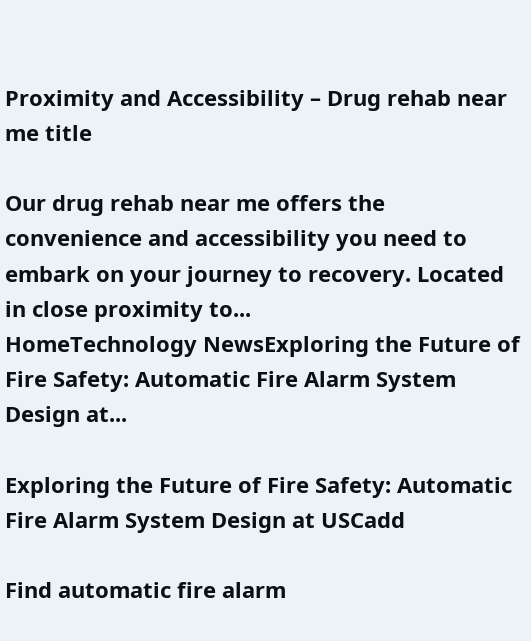Proximity and Accessibility – Drug rehab near me title

Our drug rehab near me offers the convenience and accessibility you need to embark on your journey to recovery. Located in close proximity to...
HomeTechnology NewsExploring the Future of Fire Safety: Automatic Fire Alarm System Design at...

Exploring the Future of Fire Safety: Automatic Fire Alarm System Design at USCadd

Find automatic fire alarm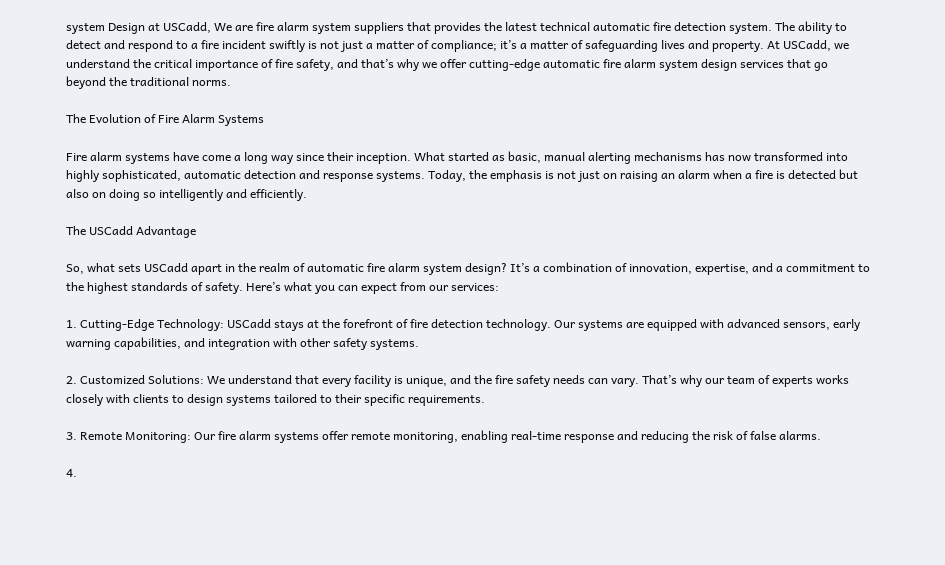system Design at USCadd, We are fire alarm system suppliers that provides the latest technical automatic fire detection system. The ability to detect and respond to a fire incident swiftly is not just a matter of compliance; it’s a matter of safeguarding lives and property. At USCadd, we understand the critical importance of fire safety, and that’s why we offer cutting-edge automatic fire alarm system design services that go beyond the traditional norms.

The Evolution of Fire Alarm Systems

Fire alarm systems have come a long way since their inception. What started as basic, manual alerting mechanisms has now transformed into highly sophisticated, automatic detection and response systems. Today, the emphasis is not just on raising an alarm when a fire is detected but also on doing so intelligently and efficiently.

The USCadd Advantage

So, what sets USCadd apart in the realm of automatic fire alarm system design? It’s a combination of innovation, expertise, and a commitment to the highest standards of safety. Here’s what you can expect from our services:

1. Cutting-Edge Technology: USCadd stays at the forefront of fire detection technology. Our systems are equipped with advanced sensors, early warning capabilities, and integration with other safety systems.

2. Customized Solutions: We understand that every facility is unique, and the fire safety needs can vary. That’s why our team of experts works closely with clients to design systems tailored to their specific requirements.

3. Remote Monitoring: Our fire alarm systems offer remote monitoring, enabling real-time response and reducing the risk of false alarms.

4.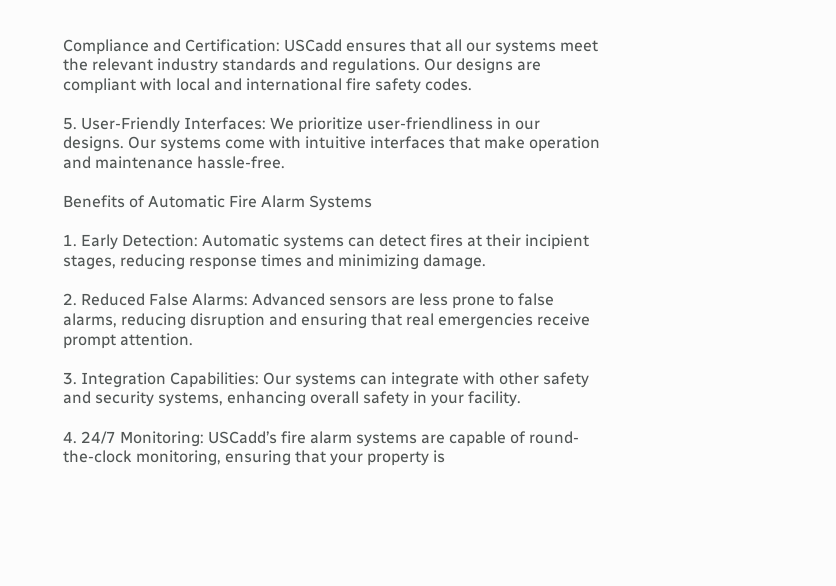Compliance and Certification: USCadd ensures that all our systems meet the relevant industry standards and regulations. Our designs are compliant with local and international fire safety codes.

5. User-Friendly Interfaces: We prioritize user-friendliness in our designs. Our systems come with intuitive interfaces that make operation and maintenance hassle-free.

Benefits of Automatic Fire Alarm Systems

1. Early Detection: Automatic systems can detect fires at their incipient stages, reducing response times and minimizing damage.

2. Reduced False Alarms: Advanced sensors are less prone to false alarms, reducing disruption and ensuring that real emergencies receive prompt attention.

3. Integration Capabilities: Our systems can integrate with other safety and security systems, enhancing overall safety in your facility.

4. 24/7 Monitoring: USCadd’s fire alarm systems are capable of round-the-clock monitoring, ensuring that your property is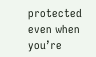protected even when you’re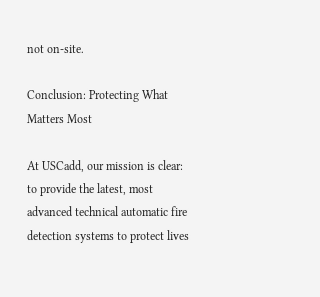not on-site.

Conclusion: Protecting What Matters Most

At USCadd, our mission is clear: to provide the latest, most advanced technical automatic fire detection systems to protect lives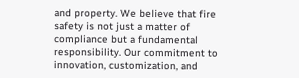and property. We believe that fire safety is not just a matter of compliance but a fundamental responsibility. Our commitment to innovation, customization, and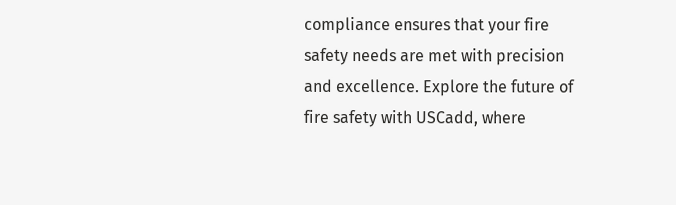compliance ensures that your fire safety needs are met with precision and excellence. Explore the future of fire safety with USCadd, where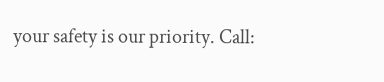your safety is our priority. Call: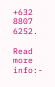+632 8807 6252.

Read more info:-